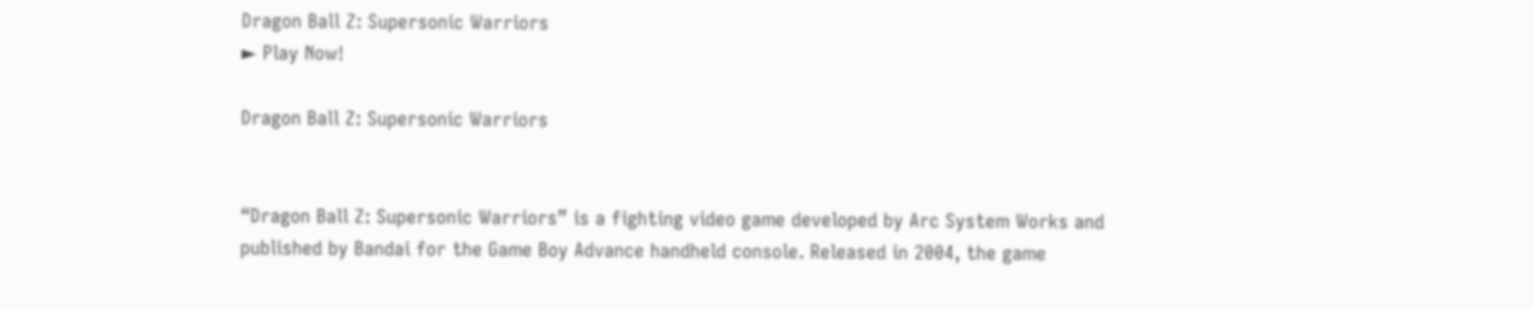Dragon Ball Z: Supersonic Warriors
► Play Now!

Dragon Ball Z: Supersonic Warriors


“Dragon Ball Z: Supersonic Warriors” is a fighting video game developed by Arc System Works and published by Bandai for the Game Boy Advance handheld console. Released in 2004, the game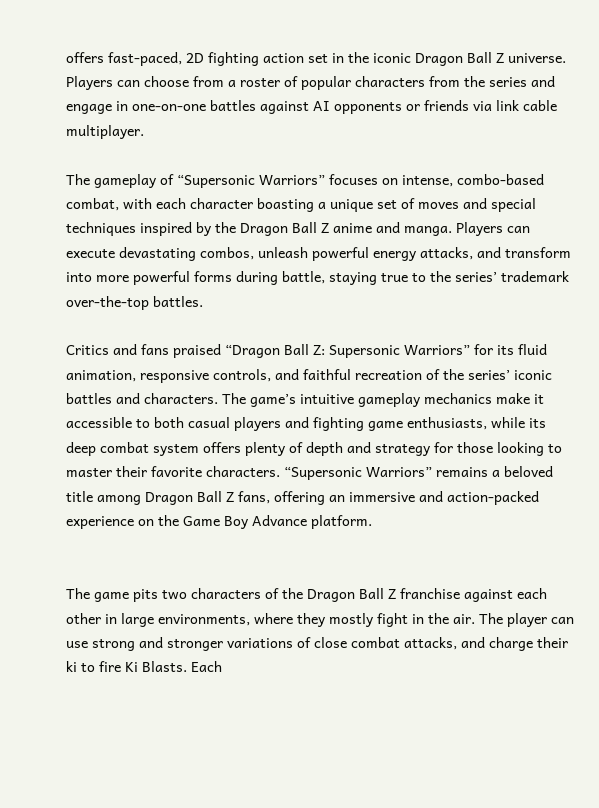offers fast-paced, 2D fighting action set in the iconic Dragon Ball Z universe. Players can choose from a roster of popular characters from the series and engage in one-on-one battles against AI opponents or friends via link cable multiplayer.

The gameplay of “Supersonic Warriors” focuses on intense, combo-based combat, with each character boasting a unique set of moves and special techniques inspired by the Dragon Ball Z anime and manga. Players can execute devastating combos, unleash powerful energy attacks, and transform into more powerful forms during battle, staying true to the series’ trademark over-the-top battles.

Critics and fans praised “Dragon Ball Z: Supersonic Warriors” for its fluid animation, responsive controls, and faithful recreation of the series’ iconic battles and characters. The game’s intuitive gameplay mechanics make it accessible to both casual players and fighting game enthusiasts, while its deep combat system offers plenty of depth and strategy for those looking to master their favorite characters. “Supersonic Warriors” remains a beloved title among Dragon Ball Z fans, offering an immersive and action-packed experience on the Game Boy Advance platform.


The game pits two characters of the Dragon Ball Z franchise against each other in large environments, where they mostly fight in the air. The player can use strong and stronger variations of close combat attacks, and charge their ki to fire Ki Blasts. Each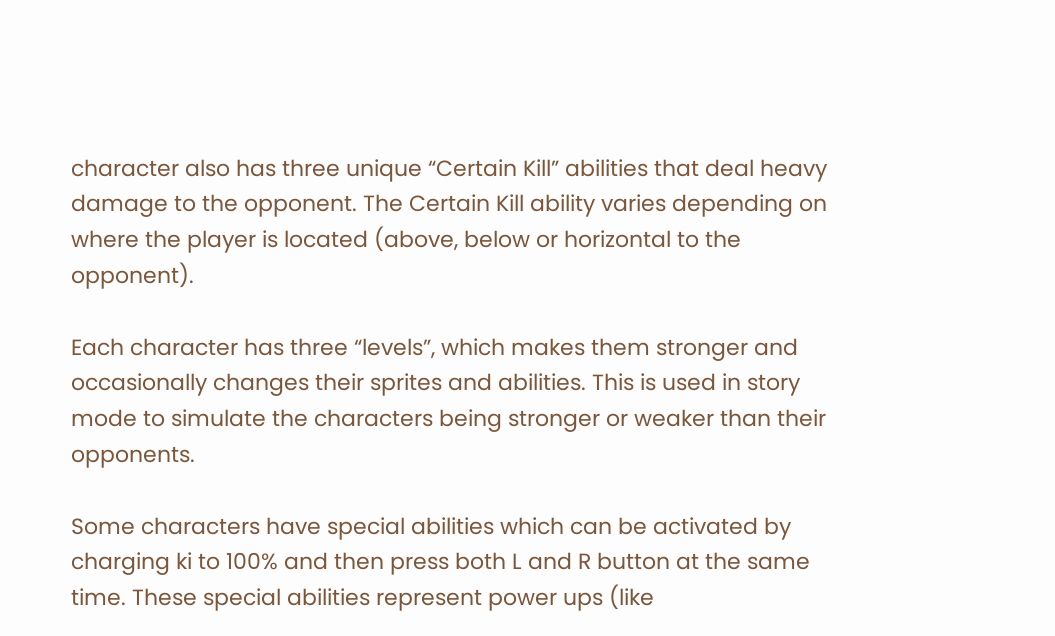character also has three unique “Certain Kill” abilities that deal heavy damage to the opponent. The Certain Kill ability varies depending on where the player is located (above, below or horizontal to the opponent).

Each character has three “levels”, which makes them stronger and occasionally changes their sprites and abilities. This is used in story mode to simulate the characters being stronger or weaker than their opponents.

Some characters have special abilities which can be activated by charging ki to 100% and then press both L and R button at the same time. These special abilities represent power ups (like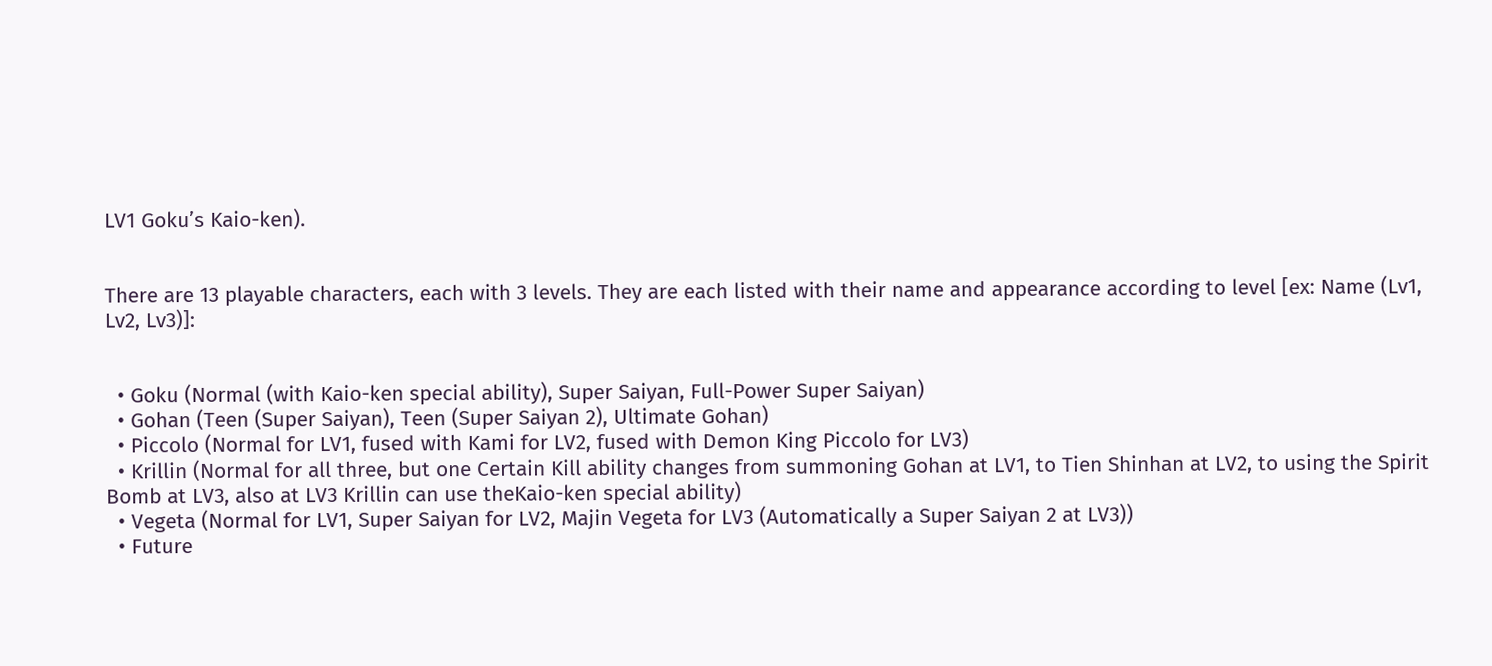LV1 Goku’s Kaio-ken).


There are 13 playable characters, each with 3 levels. They are each listed with their name and appearance according to level [ex: Name (Lv1, Lv2, Lv3)]:


  • Goku (Normal (with Kaio-ken special ability), Super Saiyan, Full-Power Super Saiyan)
  • Gohan (Teen (Super Saiyan), Teen (Super Saiyan 2), Ultimate Gohan)
  • Piccolo (Normal for LV1, fused with Kami for LV2, fused with Demon King Piccolo for LV3)
  • Krillin (Normal for all three, but one Certain Kill ability changes from summoning Gohan at LV1, to Tien Shinhan at LV2, to using the Spirit Bomb at LV3, also at LV3 Krillin can use theKaio-ken special ability)
  • Vegeta (Normal for LV1, Super Saiyan for LV2, Majin Vegeta for LV3 (Automatically a Super Saiyan 2 at LV3))
  • Future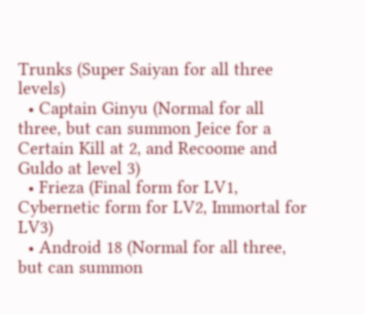Trunks (Super Saiyan for all three levels)
  • Captain Ginyu (Normal for all three, but can summon Jeice for a Certain Kill at 2, and Recoome and Guldo at level 3)
  • Frieza (Final form for LV1, Cybernetic form for LV2, Immortal for LV3)
  • Android 18 (Normal for all three, but can summon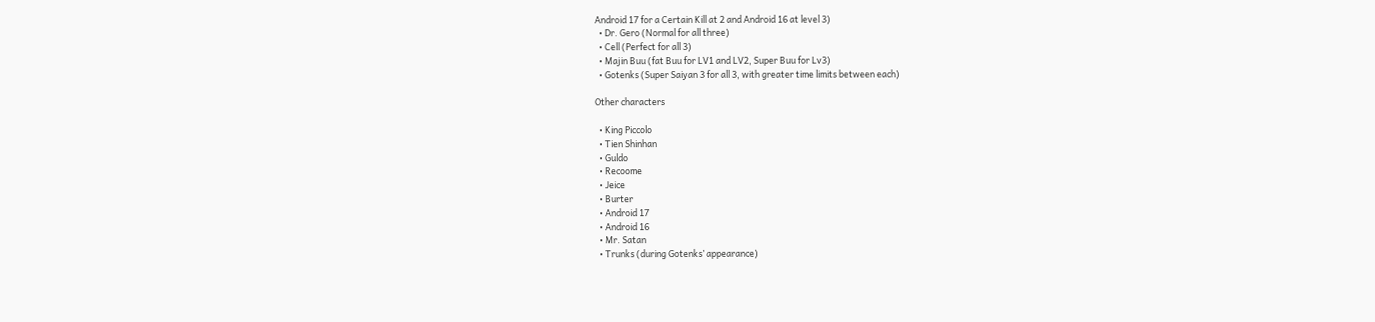Android 17 for a Certain Kill at 2 and Android 16 at level 3)
  • Dr. Gero (Normal for all three)
  • Cell (Perfect for all 3)
  • Majin Buu (fat Buu for LV1 and LV2, Super Buu for Lv3)
  • Gotenks (Super Saiyan 3 for all 3, with greater time limits between each)

Other characters

  • King Piccolo
  • Tien Shinhan
  • Guldo
  • Recoome
  • Jeice
  • Burter
  • Android 17
  • Android 16
  • Mr. Satan
  • Trunks (during Gotenks’ appearance)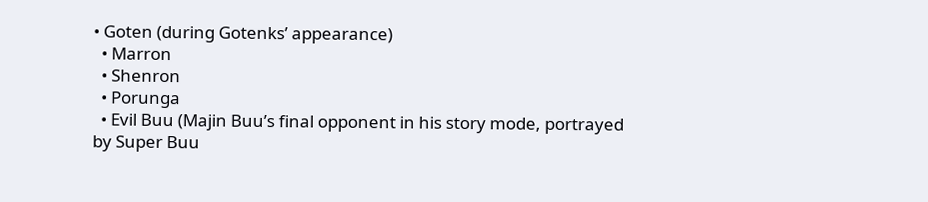• Goten (during Gotenks’ appearance)
  • Marron
  • Shenron
  • Porunga
  • Evil Buu (Majin Buu’s final opponent in his story mode, portrayed by Super Buu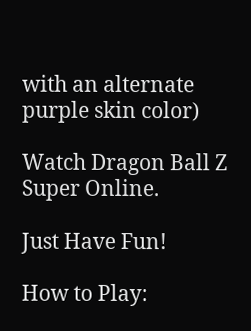with an alternate purple skin color)

Watch Dragon Ball Z Super Online.

Just Have Fun!

How to Play: